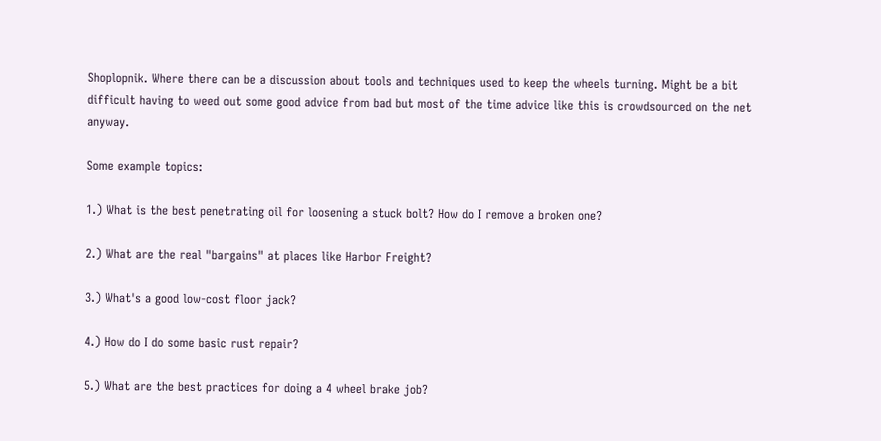Shoplopnik. Where there can be a discussion about tools and techniques used to keep the wheels turning. Might be a bit difficult having to weed out some good advice from bad but most of the time advice like this is crowdsourced on the net anyway.

Some example topics:

1.) What is the best penetrating oil for loosening a stuck bolt? How do I remove a broken one?

2.) What are the real "bargains" at places like Harbor Freight?

3.) What's a good low-cost floor jack?

4.) How do I do some basic rust repair?

5.) What are the best practices for doing a 4 wheel brake job?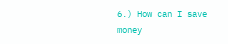6.) How can I save money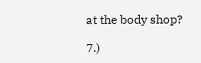at the body shop?

7.)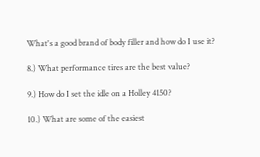What's a good brand of body filler and how do I use it?

8.) What performance tires are the best value?

9.) How do I set the idle on a Holley 4150?

10.) What are some of the easiest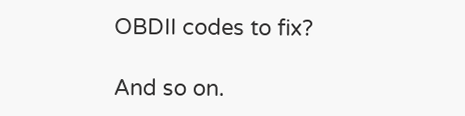OBDII codes to fix?

And so on.